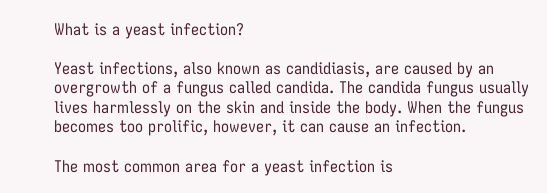What is a yeast infection?

Yeast infections, also known as candidiasis, are caused by an overgrowth of a fungus called candida. The candida fungus usually lives harmlessly on the skin and inside the body. When the fungus becomes too prolific, however, it can cause an infection.

The most common area for a yeast infection is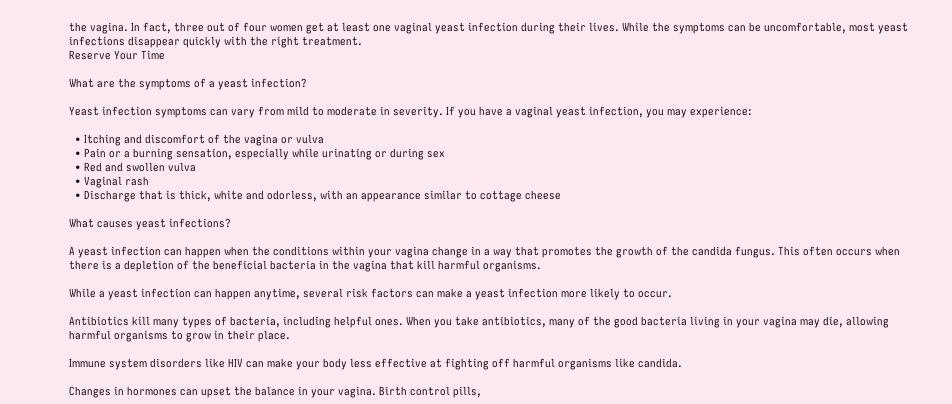the vagina. In fact, three out of four women get at least one vaginal yeast infection during their lives. While the symptoms can be uncomfortable, most yeast infections disappear quickly with the right treatment.
Reserve Your Time

What are the symptoms of a yeast infection?

Yeast infection symptoms can vary from mild to moderate in severity. If you have a vaginal yeast infection, you may experience:

  • Itching and discomfort of the vagina or vulva
  • Pain or a burning sensation, especially while urinating or during sex
  • Red and swollen vulva
  • Vaginal rash
  • Discharge that is thick, white and odorless, with an appearance similar to cottage cheese

What causes yeast infections?

A yeast infection can happen when the conditions within your vagina change in a way that promotes the growth of the candida fungus. This often occurs when there is a depletion of the beneficial bacteria in the vagina that kill harmful organisms.

While a yeast infection can happen anytime, several risk factors can make a yeast infection more likely to occur.

Antibiotics kill many types of bacteria, including helpful ones. When you take antibiotics, many of the good bacteria living in your vagina may die, allowing harmful organisms to grow in their place.

Immune system disorders like HIV can make your body less effective at fighting off harmful organisms like candida.

Changes in hormones can upset the balance in your vagina. Birth control pills,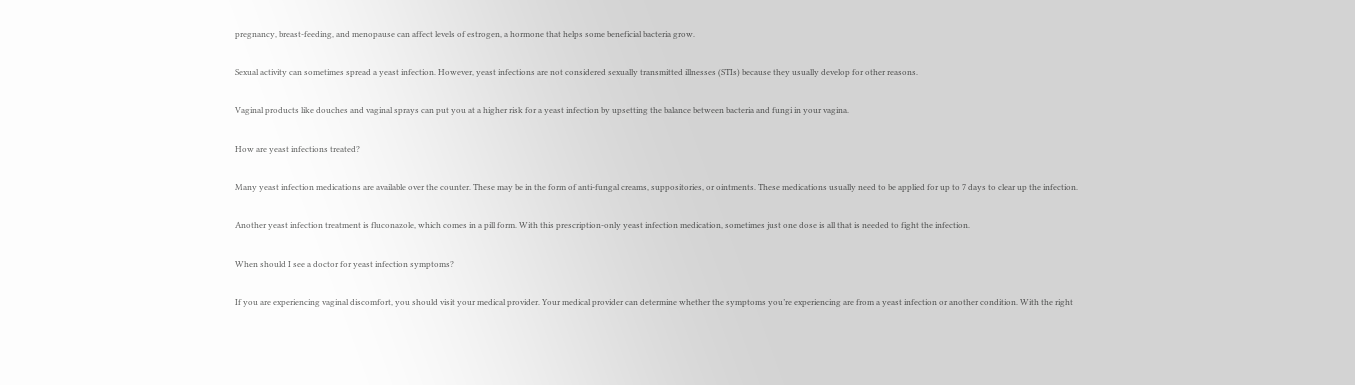pregnancy, breast-feeding, and menopause can affect levels of estrogen, a hormone that helps some beneficial bacteria grow.

Sexual activity can sometimes spread a yeast infection. However, yeast infections are not considered sexually transmitted illnesses (STIs) because they usually develop for other reasons.

Vaginal products like douches and vaginal sprays can put you at a higher risk for a yeast infection by upsetting the balance between bacteria and fungi in your vagina.

How are yeast infections treated?

Many yeast infection medications are available over the counter. These may be in the form of anti-fungal creams, suppositories, or ointments. These medications usually need to be applied for up to 7 days to clear up the infection.

Another yeast infection treatment is fluconazole, which comes in a pill form. With this prescription-only yeast infection medication, sometimes just one dose is all that is needed to fight the infection.

When should I see a doctor for yeast infection symptoms?

If you are experiencing vaginal discomfort, you should visit your medical provider. Your medical provider can determine whether the symptoms you’re experiencing are from a yeast infection or another condition. With the right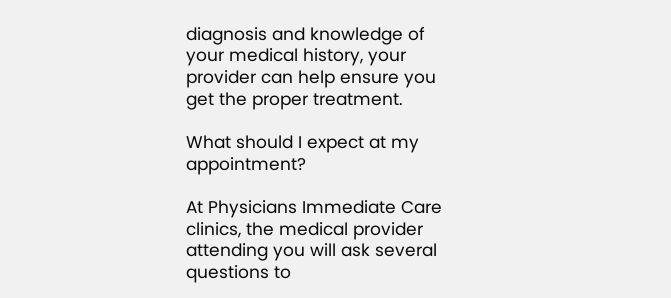diagnosis and knowledge of your medical history, your provider can help ensure you get the proper treatment.

What should I expect at my appointment?

At Physicians Immediate Care clinics, the medical provider attending you will ask several questions to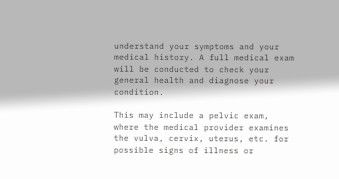understand your symptoms and your medical history. A full medical exam will be conducted to check your general health and diagnose your condition.

This may include a pelvic exam, where the medical provider examines the vulva, cervix, uterus, etc. for possible signs of illness or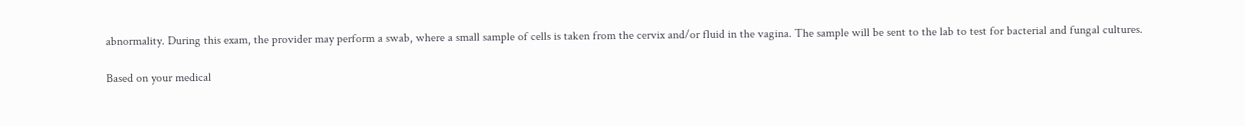abnormality. During this exam, the provider may perform a swab, where a small sample of cells is taken from the cervix and/or fluid in the vagina. The sample will be sent to the lab to test for bacterial and fungal cultures.

Based on your medical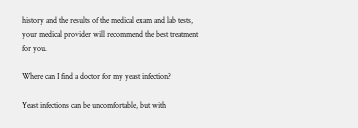history and the results of the medical exam and lab tests, your medical provider will recommend the best treatment for you.

Where can I find a doctor for my yeast infection?

Yeast infections can be uncomfortable, but with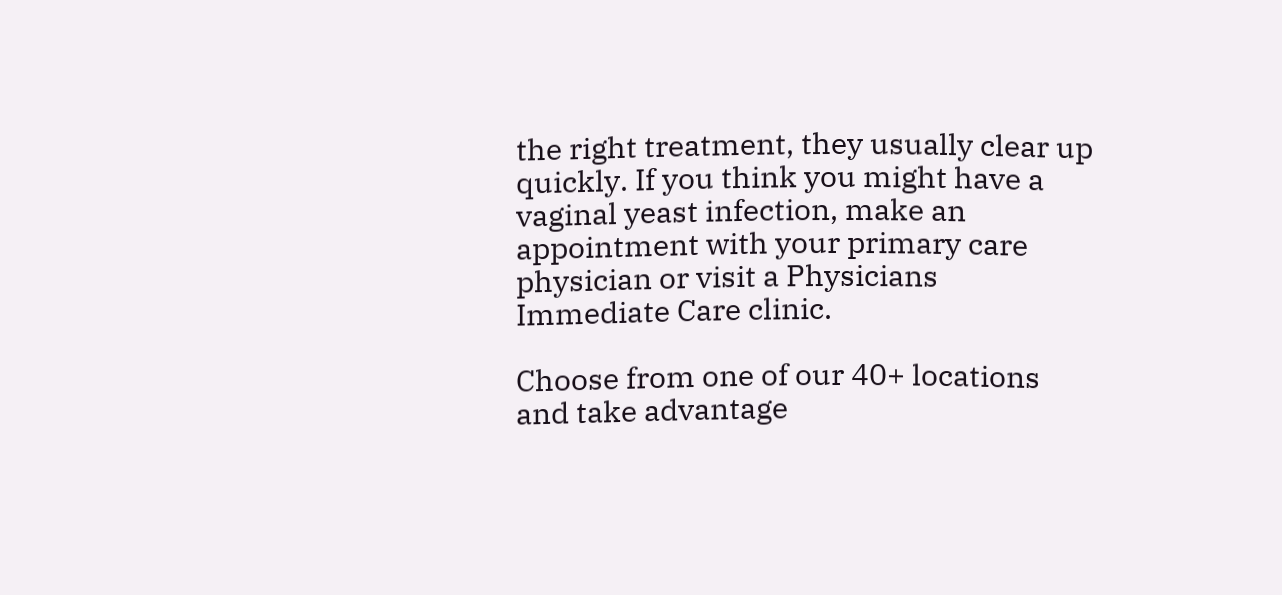the right treatment, they usually clear up quickly. If you think you might have a vaginal yeast infection, make an appointment with your primary care physician or visit a Physicians Immediate Care clinic.

Choose from one of our 40+ locations and take advantage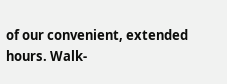of our convenient, extended hours. Walk-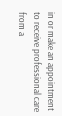in or make an appointment to receive professional care from a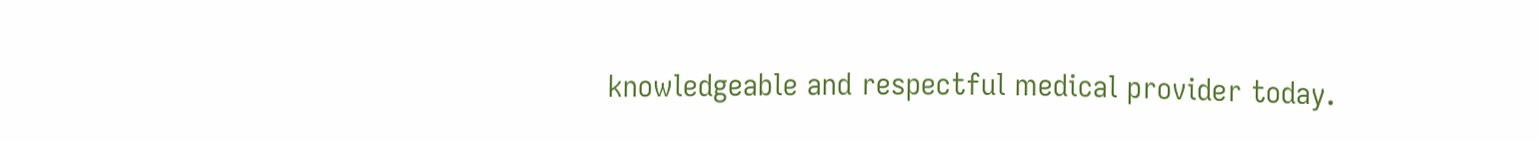knowledgeable and respectful medical provider today.